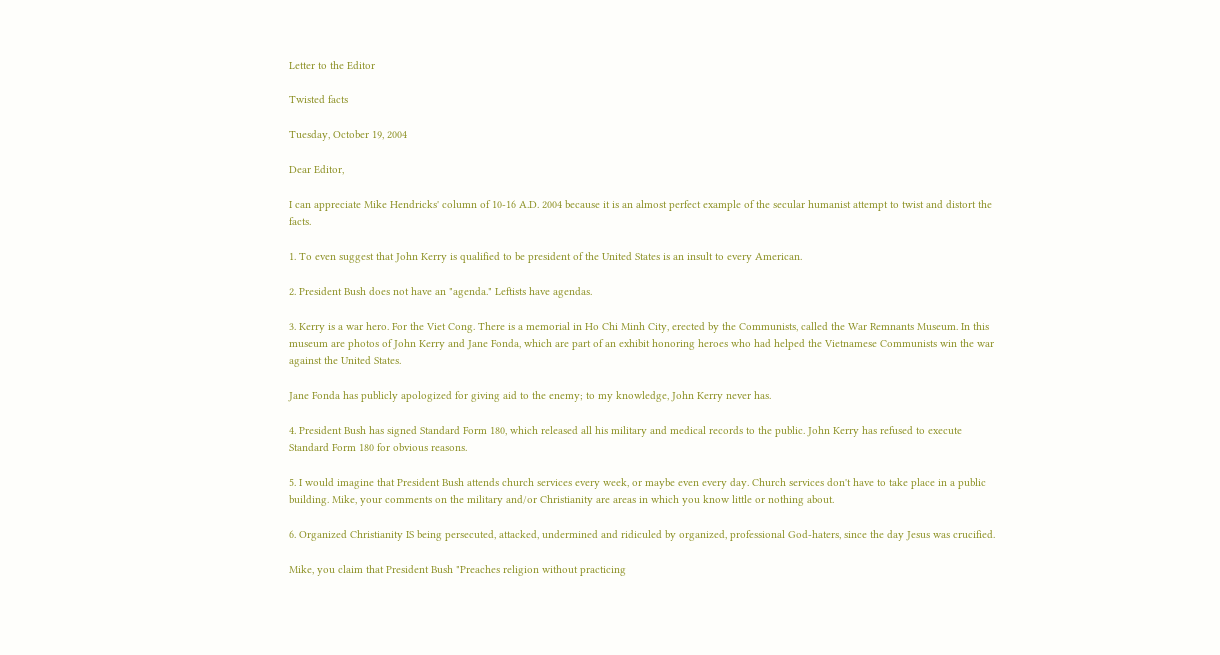Letter to the Editor

Twisted facts

Tuesday, October 19, 2004

Dear Editor,

I can appreciate Mike Hendricks' column of 10-16 A.D. 2004 because it is an almost perfect example of the secular humanist attempt to twist and distort the facts.

1. To even suggest that John Kerry is qualified to be president of the United States is an insult to every American.

2. President Bush does not have an "agenda." Leftists have agendas.

3. Kerry is a war hero. For the Viet Cong. There is a memorial in Ho Chi Minh City, erected by the Communists, called the War Remnants Museum. In this museum are photos of John Kerry and Jane Fonda, which are part of an exhibit honoring heroes who had helped the Vietnamese Communists win the war against the United States.

Jane Fonda has publicly apologized for giving aid to the enemy; to my knowledge, John Kerry never has.

4. President Bush has signed Standard Form 180, which released all his military and medical records to the public. John Kerry has refused to execute Standard Form 180 for obvious reasons.

5. I would imagine that President Bush attends church services every week, or maybe even every day. Church services don't have to take place in a public building. Mike, your comments on the military and/or Christianity are areas in which you know little or nothing about.

6. Organized Christianity IS being persecuted, attacked, undermined and ridiculed by organized, professional God-haters, since the day Jesus was crucified.

Mike, you claim that President Bush "Preaches religion without practicing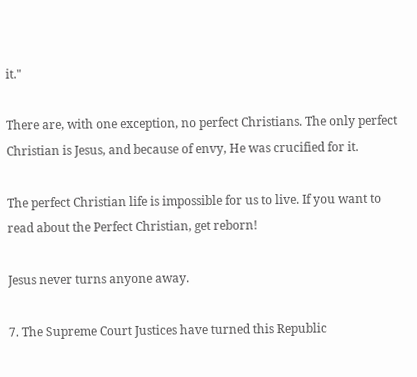it."

There are, with one exception, no perfect Christians. The only perfect Christian is Jesus, and because of envy, He was crucified for it.

The perfect Christian life is impossible for us to live. If you want to read about the Perfect Christian, get reborn!

Jesus never turns anyone away.

7. The Supreme Court Justices have turned this Republic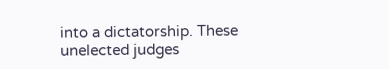into a dictatorship. These unelected judges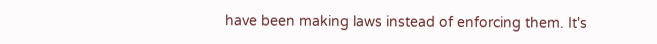have been making laws instead of enforcing them. It's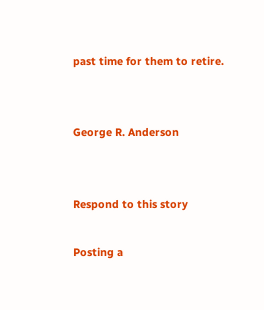past time for them to retire.


George R. Anderson


Respond to this story

Posting a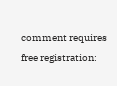comment requires free registration: